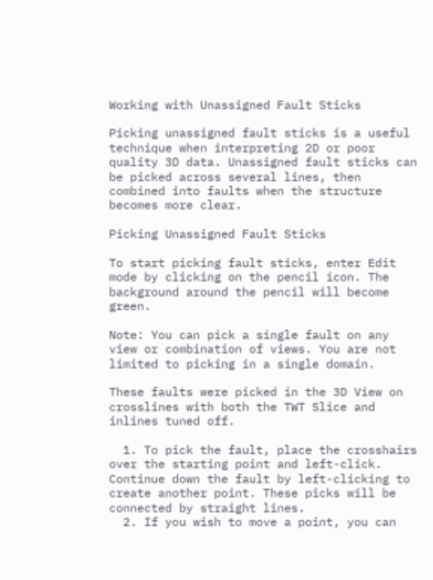Working with Unassigned Fault Sticks

Picking unassigned fault sticks is a useful technique when interpreting 2D or poor quality 3D data. Unassigned fault sticks can be picked across several lines, then combined into faults when the structure becomes more clear.

Picking Unassigned Fault Sticks

To start picking fault sticks, enter Edit mode by clicking on the pencil icon. The background around the pencil will become green.

Note: You can pick a single fault on any view or combination of views. You are not limited to picking in a single domain.

These faults were picked in the 3D View on crosslines with both the TWT Slice and inlines tuned off.

  1. To pick the fault, place the crosshairs over the starting point and left-click. Continue down the fault by left-clicking to create another point. These picks will be connected by straight lines.
  2. If you wish to move a point, you can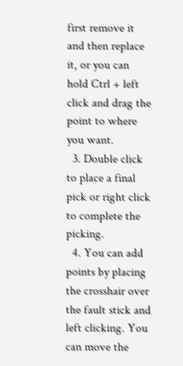first remove it and then replace it, or you can hold Ctrl + left click and drag the point to where you want.
  3. Double click to place a final pick or right click to complete the picking.
  4. You can add points by placing the crosshair over the fault stick and left clicking. You can move the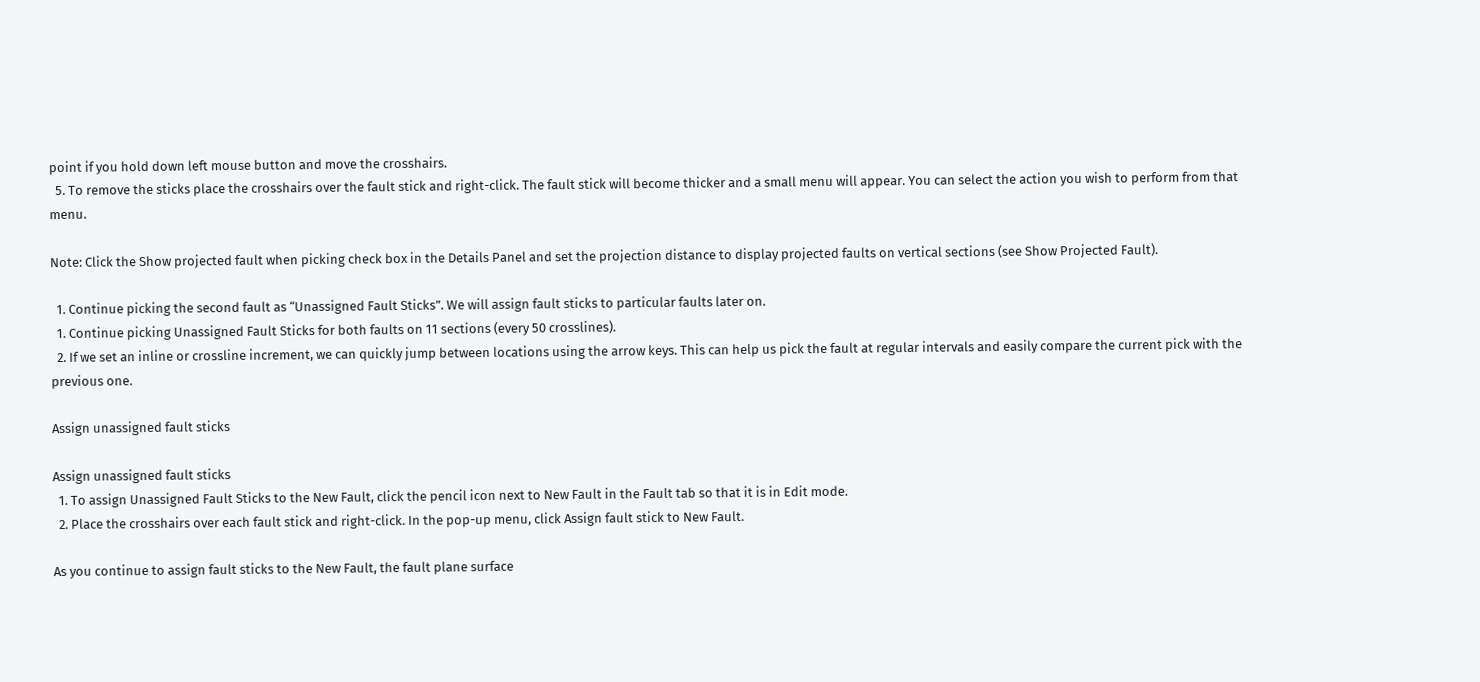point if you hold down left mouse button and move the crosshairs.
  5. To remove the sticks place the crosshairs over the fault stick and right-click. The fault stick will become thicker and a small menu will appear. You can select the action you wish to perform from that menu.

Note: Click the Show projected fault when picking check box in the Details Panel and set the projection distance to display projected faults on vertical sections (see Show Projected Fault).

  1. Continue picking the second fault as “Unassigned Fault Sticks”. We will assign fault sticks to particular faults later on.
  1. Continue picking Unassigned Fault Sticks for both faults on 11 sections (every 50 crosslines).
  2. If we set an inline or crossline increment, we can quickly jump between locations using the arrow keys. This can help us pick the fault at regular intervals and easily compare the current pick with the previous one.

Assign unassigned fault sticks

Assign unassigned fault sticks
  1. To assign Unassigned Fault Sticks to the New Fault, click the pencil icon next to New Fault in the Fault tab so that it is in Edit mode.
  2. Place the crosshairs over each fault stick and right-click. In the pop-up menu, click Assign fault stick to New Fault.

As you continue to assign fault sticks to the New Fault, the fault plane surface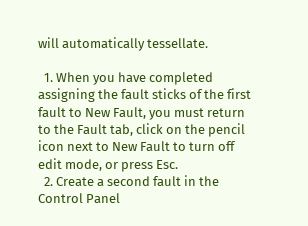will automatically tessellate.

  1. When you have completed assigning the fault sticks of the first fault to New Fault, you must return to the Fault tab, click on the pencil icon next to New Fault to turn off edit mode, or press Esc.
  2. Create a second fault in the Control Panel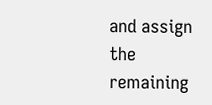and assign the remaining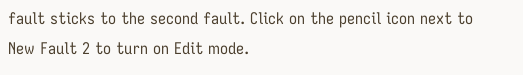fault sticks to the second fault. Click on the pencil icon next to New Fault 2 to turn on Edit mode.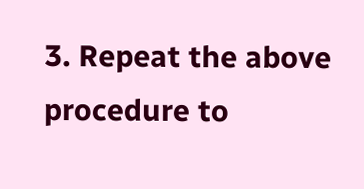3. Repeat the above procedure to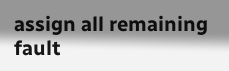assign all remaining fault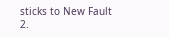sticks to New Fault 2.